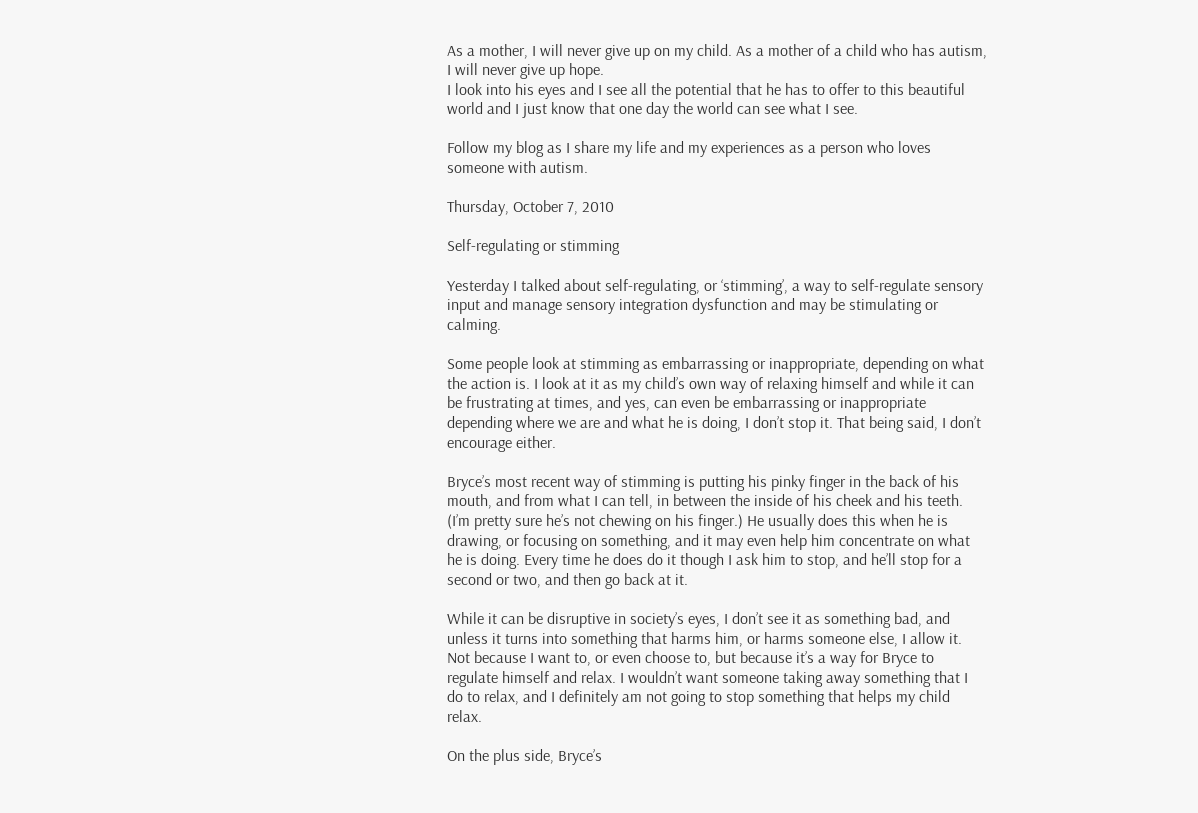As a mother, I will never give up on my child. As a mother of a child who has autism, I will never give up hope.
I look into his eyes and I see all the potential that he has to offer to this beautiful world and I just know that one day the world can see what I see.

Follow my blog as I share my life and my experiences as a person who loves someone with autism.

Thursday, October 7, 2010

Self-regulating or stimming

Yesterday I talked about self-regulating, or ‘stimming’, a way to self-regulate sensory input and manage sensory integration dysfunction and may be stimulating or calming.

Some people look at stimming as embarrassing or inappropriate, depending on what the action is. I look at it as my child’s own way of relaxing himself and while it can be frustrating at times, and yes, can even be embarrassing or inappropriate depending where we are and what he is doing, I don’t stop it. That being said, I don’t encourage either.

Bryce’s most recent way of stimming is putting his pinky finger in the back of his mouth, and from what I can tell, in between the inside of his cheek and his teeth. (I’m pretty sure he’s not chewing on his finger.) He usually does this when he is drawing, or focusing on something, and it may even help him concentrate on what he is doing. Every time he does do it though I ask him to stop, and he’ll stop for a second or two, and then go back at it.

While it can be disruptive in society’s eyes, I don’t see it as something bad, and unless it turns into something that harms him, or harms someone else, I allow it. Not because I want to, or even choose to, but because it’s a way for Bryce to regulate himself and relax. I wouldn’t want someone taking away something that I do to relax, and I definitely am not going to stop something that helps my child relax.

On the plus side, Bryce’s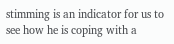stimming is an indicator for us to see how he is coping with a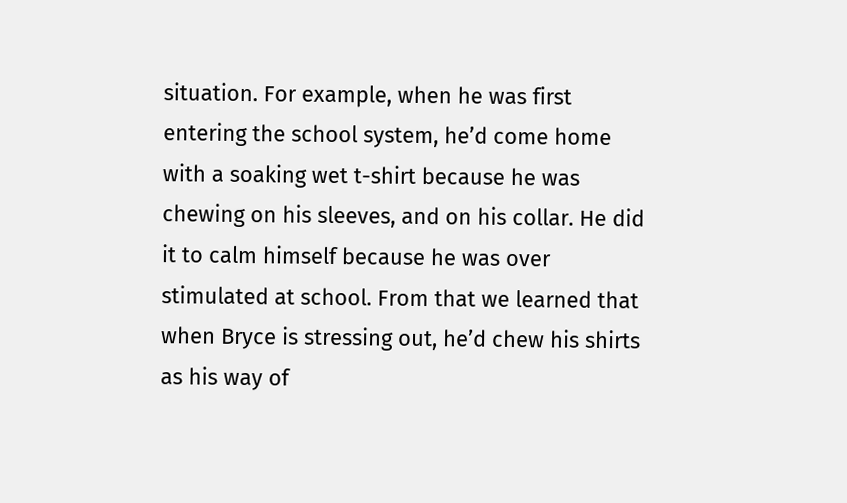situation. For example, when he was first entering the school system, he’d come home with a soaking wet t-shirt because he was chewing on his sleeves, and on his collar. He did it to calm himself because he was over stimulated at school. From that we learned that when Bryce is stressing out, he’d chew his shirts as his way of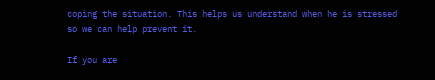coping the situation. This helps us understand when he is stressed so we can help prevent it.

If you are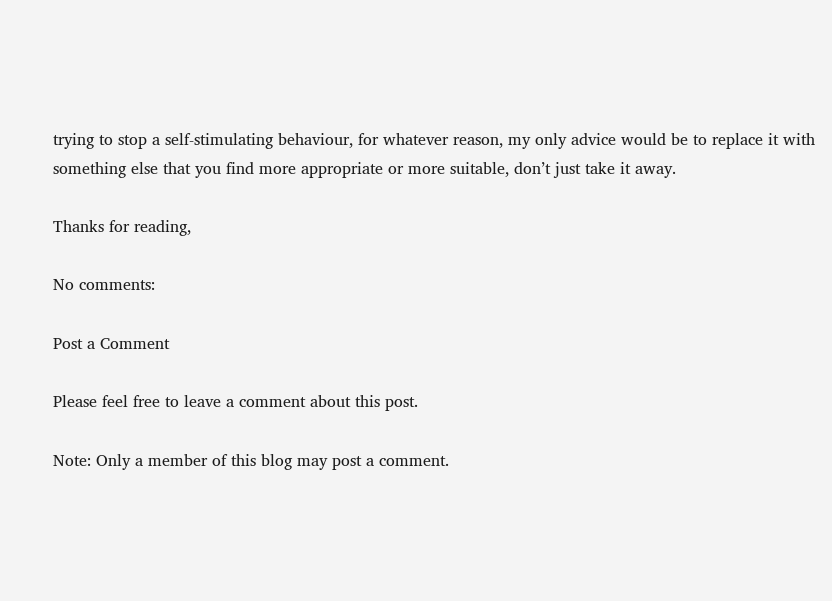trying to stop a self-stimulating behaviour, for whatever reason, my only advice would be to replace it with something else that you find more appropriate or more suitable, don’t just take it away.

Thanks for reading,

No comments:

Post a Comment

Please feel free to leave a comment about this post.

Note: Only a member of this blog may post a comment.